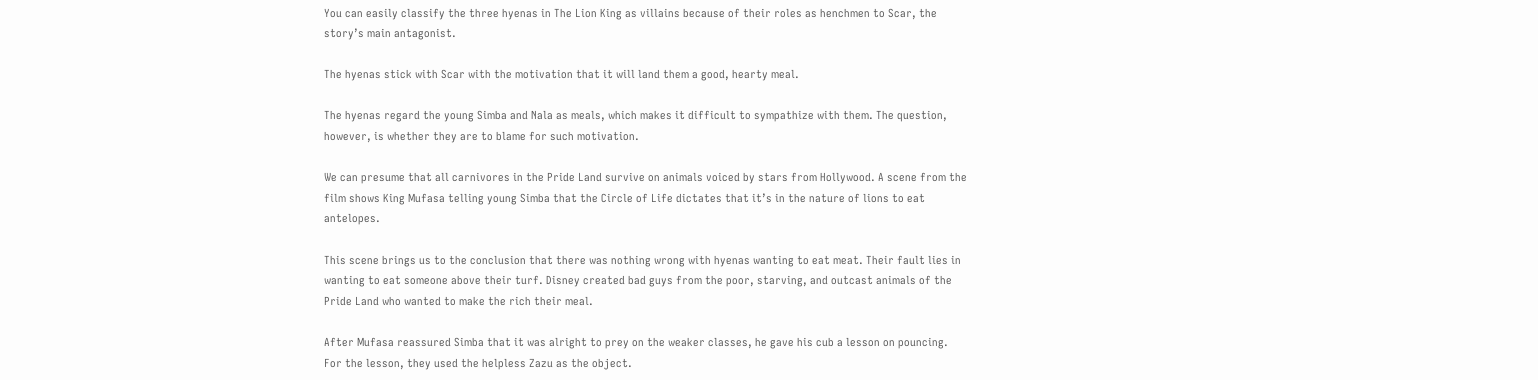You can easily classify the three hyenas in The Lion King as villains because of their roles as henchmen to Scar, the story’s main antagonist.

The hyenas stick with Scar with the motivation that it will land them a good, hearty meal.

The hyenas regard the young Simba and Nala as meals, which makes it difficult to sympathize with them. The question, however, is whether they are to blame for such motivation.

We can presume that all carnivores in the Pride Land survive on animals voiced by stars from Hollywood. A scene from the film shows King Mufasa telling young Simba that the Circle of Life dictates that it’s in the nature of lions to eat antelopes.

This scene brings us to the conclusion that there was nothing wrong with hyenas wanting to eat meat. Their fault lies in wanting to eat someone above their turf. Disney created bad guys from the poor, starving, and outcast animals of the Pride Land who wanted to make the rich their meal.

After Mufasa reassured Simba that it was alright to prey on the weaker classes, he gave his cub a lesson on pouncing. For the lesson, they used the helpless Zazu as the object.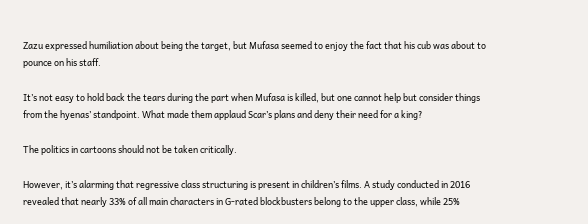Zazu expressed humiliation about being the target, but Mufasa seemed to enjoy the fact that his cub was about to pounce on his staff.

It’s not easy to hold back the tears during the part when Mufasa is killed, but one cannot help but consider things from the hyenas’ standpoint. What made them applaud Scar’s plans and deny their need for a king?

The politics in cartoons should not be taken critically.

However, it’s alarming that regressive class structuring is present in children’s films. A study conducted in 2016 revealed that nearly 33% of all main characters in G-rated blockbusters belong to the upper class, while 25%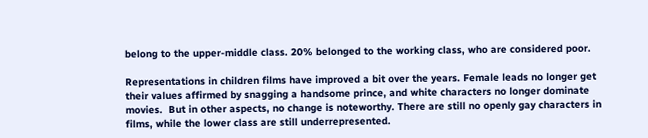belong to the upper-middle class. 20% belonged to the working class, who are considered poor.

Representations in children films have improved a bit over the years. Female leads no longer get their values affirmed by snagging a handsome prince, and white characters no longer dominate movies.  But in other aspects, no change is noteworthy. There are still no openly gay characters in films, while the lower class are still underrepresented.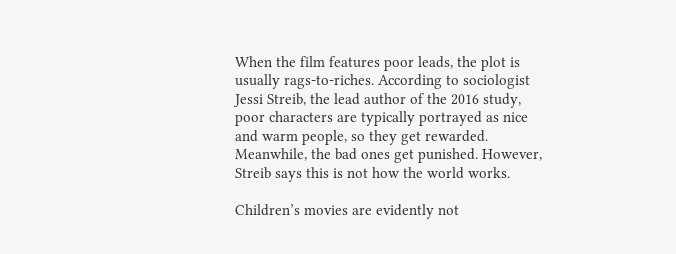When the film features poor leads, the plot is usually rags-to-riches. According to sociologist Jessi Streib, the lead author of the 2016 study, poor characters are typically portrayed as nice and warm people, so they get rewarded. Meanwhile, the bad ones get punished. However, Streib says this is not how the world works.

Children’s movies are evidently not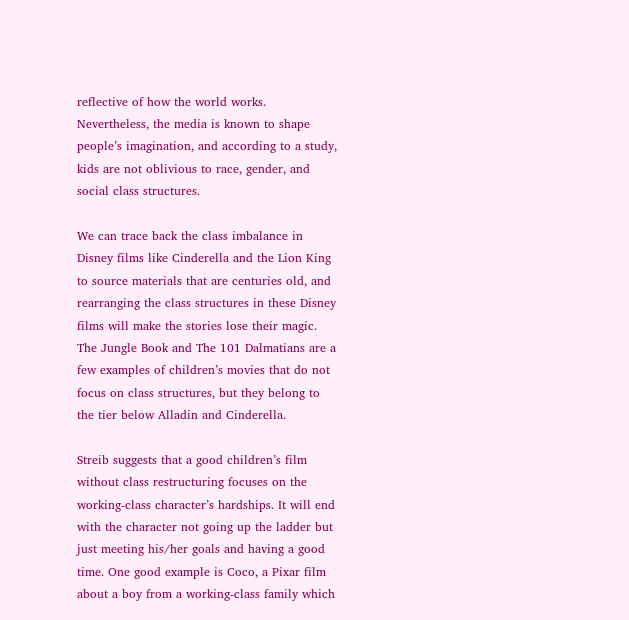reflective of how the world works. Nevertheless, the media is known to shape people’s imagination, and according to a study, kids are not oblivious to race, gender, and social class structures.

We can trace back the class imbalance in Disney films like Cinderella and the Lion King to source materials that are centuries old, and rearranging the class structures in these Disney films will make the stories lose their magic. The Jungle Book and The 101 Dalmatians are a few examples of children’s movies that do not focus on class structures, but they belong to the tier below Alladin and Cinderella.

Streib suggests that a good children’s film without class restructuring focuses on the working-class character’s hardships. It will end with the character not going up the ladder but just meeting his/her goals and having a good time. One good example is Coco, a Pixar film about a boy from a working-class family which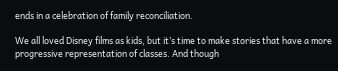ends in a celebration of family reconciliation.

We all loved Disney films as kids, but it’s time to make stories that have a more progressive representation of classes. And though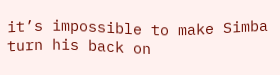it’s impossible to make Simba turn his back on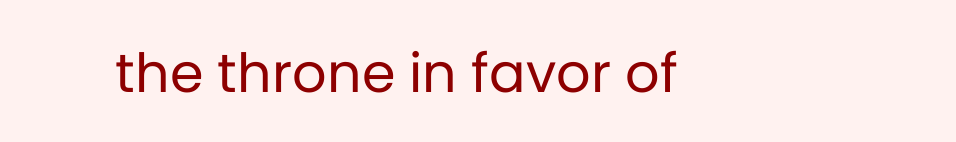the throne in favor of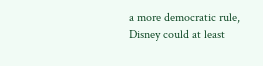a more democratic rule, Disney could at least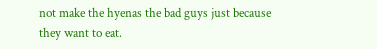not make the hyenas the bad guys just because they want to eat.